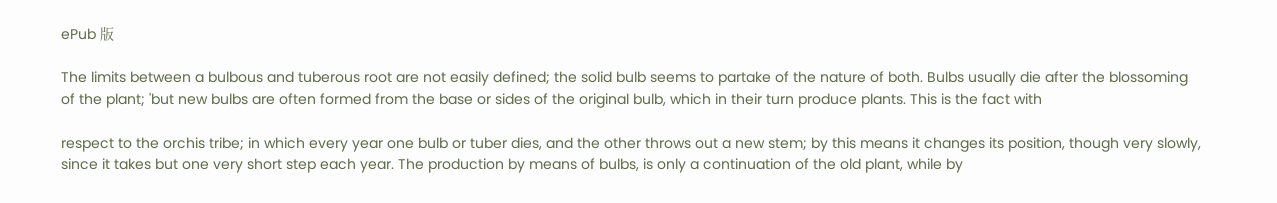ePub 版

The limits between a bulbous and tuberous root are not easily defined; the solid bulb seems to partake of the nature of both. Bulbs usually die after the blossoming of the plant; 'but new bulbs are often formed from the base or sides of the original bulb, which in their turn produce plants. This is the fact with

respect to the orchis tribe; in which every year one bulb or tuber dies, and the other throws out a new stem; by this means it changes its position, though very slowly, since it takes but one very short step each year. The production by means of bulbs, is only a continuation of the old plant, while by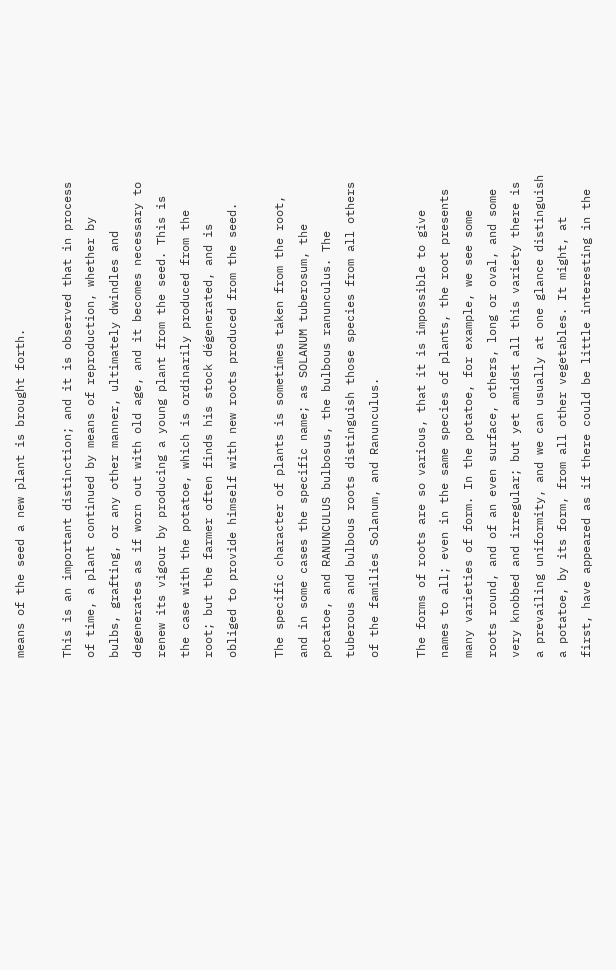means of the seed a new plant is brought forth.

This is an important distinction; and it is observed that in process of time, a plant continued by means of reproduction, whether by bulbs, grafting, or any other manner, ultimately dwindles and degenerates as if worn out with old age, and it becomes necessary to renew its vigour by producing a young plant from the seed. This is the case with the potatoe, which is ordinarily produced from the root; but the farmer often finds his stock dégenerated, and is obliged to provide himself with new roots produced from the seed.

The specific character of plants is sometimes taken from the root, and in some cases the specific name; as SOLANUM tuberosum, the potatoe, and RANUNCULUS bulbosus, the bulbous ranunculus. The tuberous and bulbous roots distinguish those species from all others of the families Solanum, and Ranunculus.

The forms of roots are so various, that it is impossible to give names to all; even in the same species of plants, the root presents many varieties of form. In the potatoe, for example, we see some roots round, and of an even surface, others, long or oval, and some very knobbed and irregular; but yet amidst all this variety there is a prevailing uniformity, and we can usually at one glance distinguish a potatoe, by its form, from all other vegetables. It might, at first, have appeared as if there could be little interesting in the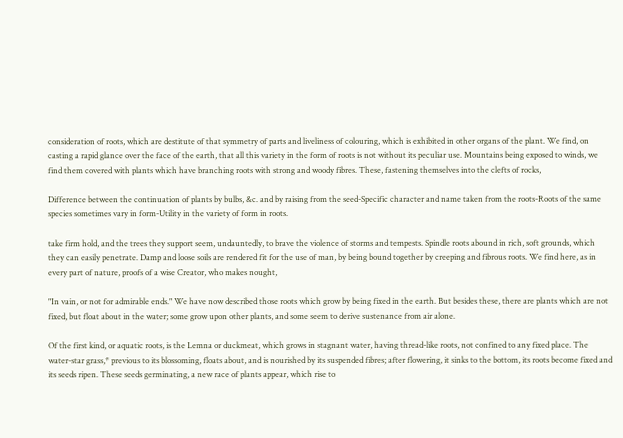consideration of roots, which are destitute of that symmetry of parts and liveliness of colouring, which is exhibited in other organs of the plant. We find, on casting a rapid glance over the face of the earth, that all this variety in the form of roots is not without its peculiar use. Mountains being exposed to winds, we find them covered with plants which have branching roots with strong and woody fibres. These, fastening themselves into the clefts of rocks,

Difference between the continuation of plants by bulbs, &c. and by raising from the seed-Specific character and name taken from the roots-Roots of the same species sometimes vary in form-Utility in the variety of form in roots.

take firm hold, and the trees they support seem, undauntedly, to brave the violence of storms and tempests. Spindle roots abound in rich, soft grounds, which they can easily penetrate. Damp and loose soils are rendered fit for the use of man, by being bound together by creeping and fibrous roots. We find here, as in every part of nature, proofs of a wise Creator, who makes nought,

"In vain, or not for admirable ends." We have now described those roots which grow by being fixed in the earth. But besides these, there are plants which are not fixed, but float about in the water; some grow upon other plants, and some seem to derive sustenance from air alone.

Of the first kind, or aquatic roots, is the Lemna or duckmeat, which grows in stagnant water, having thread-like roots, not confined to any fixed place. The water-star grass,* previous to its blossoming, floats about, and is nourished by its suspended fibres; after flowering, it sinks to the bottom, its roots become fixed and its seeds ripen. These seeds germinating, a new race of plants appear, which rise to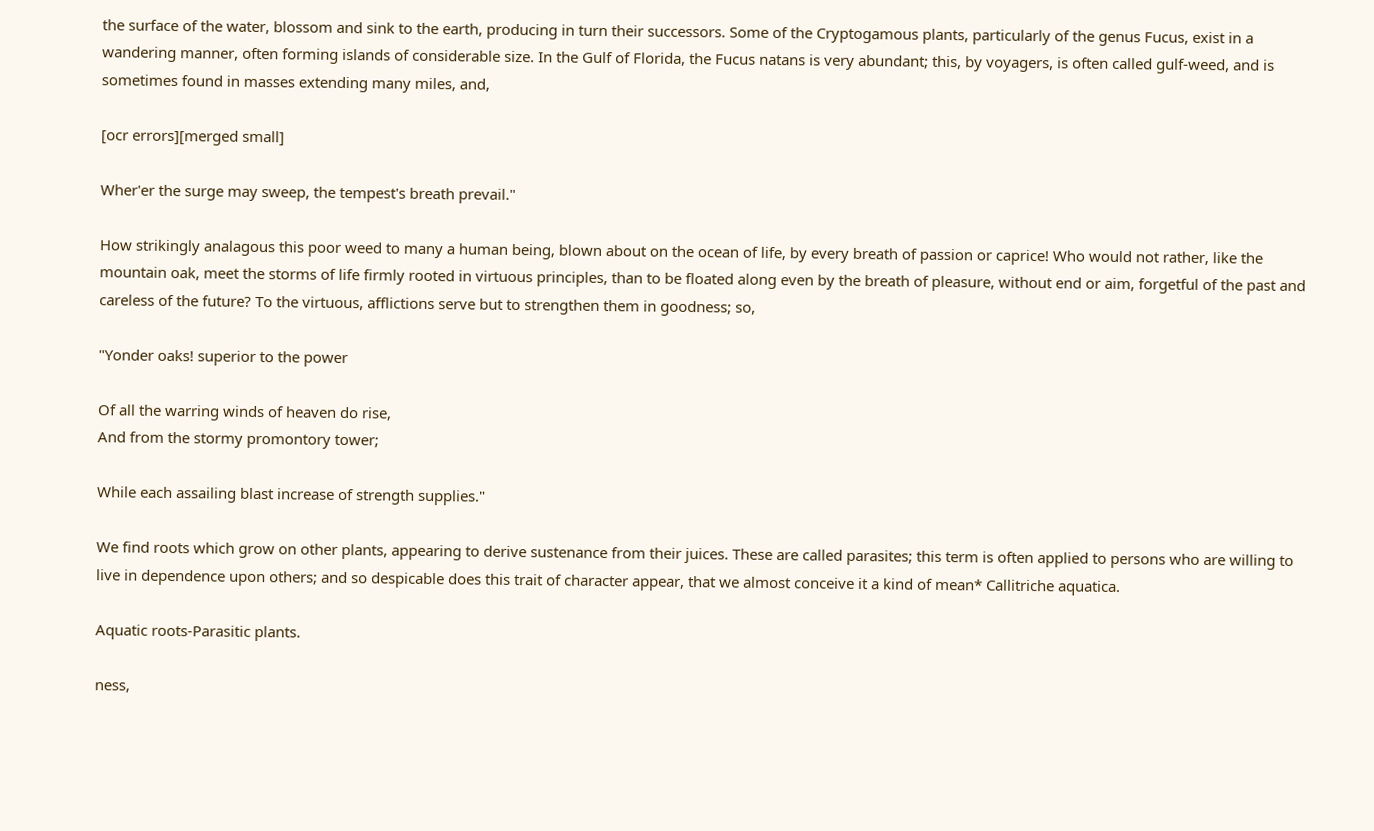the surface of the water, blossom and sink to the earth, producing in turn their successors. Some of the Cryptogamous plants, particularly of the genus Fucus, exist in a wandering manner, often forming islands of considerable size. In the Gulf of Florida, the Fucus natans is very abundant; this, by voyagers, is often called gulf-weed, and is sometimes found in masses extending many miles, and,

[ocr errors][merged small]

Wher'er the surge may sweep, the tempest's breath prevail."

How strikingly analagous this poor weed to many a human being, blown about on the ocean of life, by every breath of passion or caprice! Who would not rather, like the mountain oak, meet the storms of life firmly rooted in virtuous principles, than to be floated along even by the breath of pleasure, without end or aim, forgetful of the past and careless of the future? To the virtuous, afflictions serve but to strengthen them in goodness; so,

"Yonder oaks! superior to the power

Of all the warring winds of heaven do rise,
And from the stormy promontory tower;

While each assailing blast increase of strength supplies."

We find roots which grow on other plants, appearing to derive sustenance from their juices. These are called parasites; this term is often applied to persons who are willing to live in dependence upon others; and so despicable does this trait of character appear, that we almost conceive it a kind of mean* Callitriche aquatica.

Aquatic roots-Parasitic plants.

ness,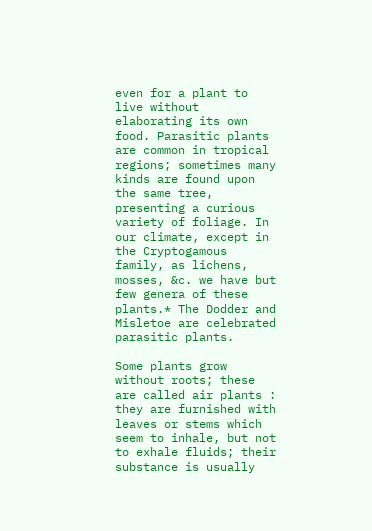even for a plant to live without elaborating its own food. Parasitic plants are common in tropical regions; sometimes many kinds are found upon the same tree, presenting a curious variety of foliage. In our climate, except in the Cryptogamous family, as lichens, mosses, &c. we have but few genera of these plants.* The Dodder and Misletoe are celebrated parasitic plants.

Some plants grow without roots; these are called air plants : they are furnished with leaves or stems which seem to inhale, but not to exhale fluids; their substance is usually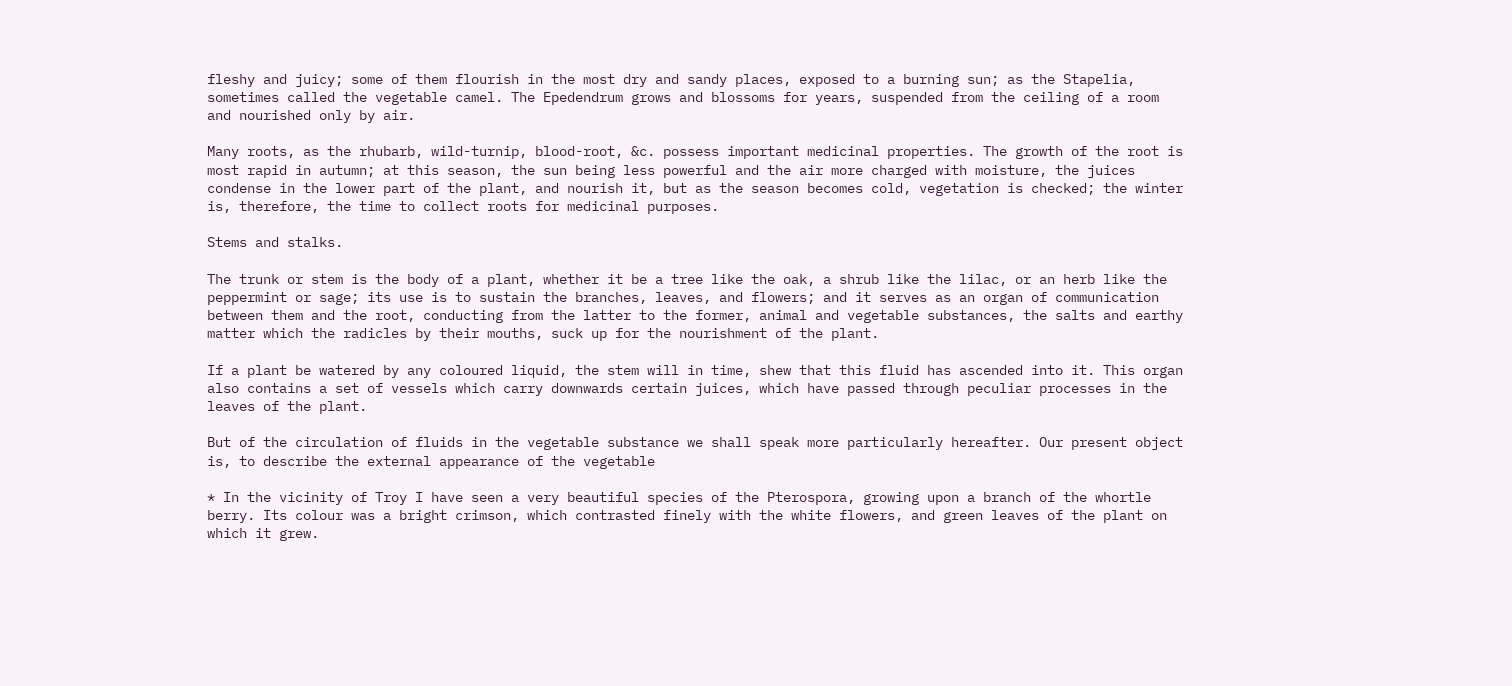fleshy and juicy; some of them flourish in the most dry and sandy places, exposed to a burning sun; as the Stapelia, sometimes called the vegetable camel. The Epedendrum grows and blossoms for years, suspended from the ceiling of a room and nourished only by air.

Many roots, as the rhubarb, wild-turnip, blood-root, &c. possess important medicinal properties. The growth of the root is most rapid in autumn; at this season, the sun being less powerful and the air more charged with moisture, the juices condense in the lower part of the plant, and nourish it, but as the season becomes cold, vegetation is checked; the winter is, therefore, the time to collect roots for medicinal purposes.

Stems and stalks.

The trunk or stem is the body of a plant, whether it be a tree like the oak, a shrub like the lilac, or an herb like the peppermint or sage; its use is to sustain the branches, leaves, and flowers; and it serves as an organ of communication between them and the root, conducting from the latter to the former, animal and vegetable substances, the salts and earthy matter which the radicles by their mouths, suck up for the nourishment of the plant.

If a plant be watered by any coloured liquid, the stem will in time, shew that this fluid has ascended into it. This organ also contains a set of vessels which carry downwards certain juices, which have passed through peculiar processes in the leaves of the plant.

But of the circulation of fluids in the vegetable substance we shall speak more particularly hereafter. Our present object is, to describe the external appearance of the vegetable

* In the vicinity of Troy I have seen a very beautiful species of the Pterospora, growing upon a branch of the whortle berry. Its colour was a bright crimson, which contrasted finely with the white flowers, and green leaves of the plant on which it grew.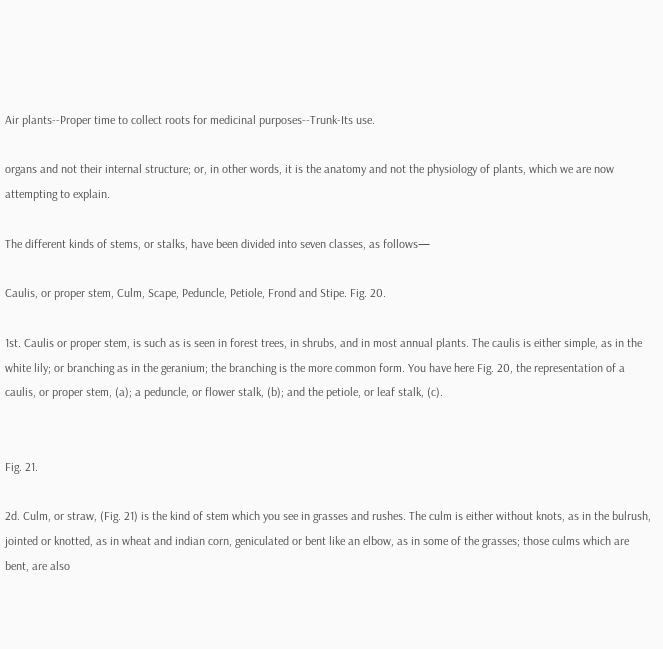Air plants--Proper time to collect roots for medicinal purposes--Trunk-Its use.

organs and not their internal structure; or, in other words, it is the anatomy and not the physiology of plants, which we are now attempting to explain.

The different kinds of stems, or stalks, have been divided into seven classes, as follows—

Caulis, or proper stem, Culm, Scape, Peduncle, Petiole, Frond and Stipe. Fig. 20.

1st. Caulis or proper stem, is such as is seen in forest trees, in shrubs, and in most annual plants. The caulis is either simple, as in the white lily; or branching as in the geranium; the branching is the more common form. You have here Fig. 20, the representation of a caulis, or proper stem, (a); a peduncle, or flower stalk, (b); and the petiole, or leaf stalk, (c).


Fig. 21.

2d. Culm, or straw, (Fig. 21) is the kind of stem which you see in grasses and rushes. The culm is either without knots, as in the bulrush, jointed or knotted, as in wheat and indian corn, geniculated or bent like an elbow, as in some of the grasses; those culms which are bent, are also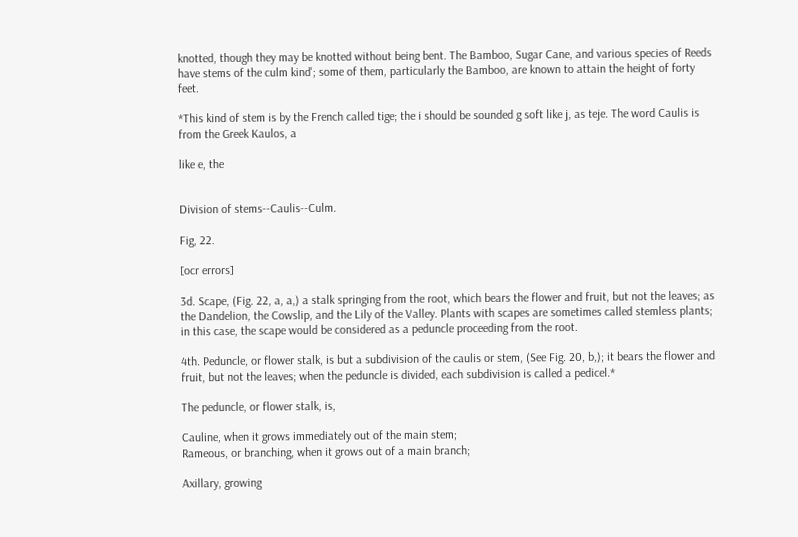knotted, though they may be knotted without being bent. The Bamboo, Sugar Cane, and various species of Reeds have stems of the culm kind'; some of them, particularly the Bamboo, are known to attain the height of forty feet.

*This kind of stem is by the French called tige; the i should be sounded g soft like j, as teje. The word Caulis is from the Greek Kaulos, a

like e, the


Division of stems--Caulis--Culm.

Fig, 22.

[ocr errors]

3d. Scape, (Fig. 22, a, a,) a stalk springing from the root, which bears the flower and fruit, but not the leaves; as the Dandelion, the Cowslip, and the Lily of the Valley. Plants with scapes are sometimes called stemless plants; in this case, the scape would be considered as a peduncle proceeding from the root.

4th. Peduncle, or flower stalk, is but a subdivision of the caulis or stem, (See Fig. 20, b,); it bears the flower and fruit, but not the leaves; when the peduncle is divided, each subdivision is called a pedicel.*

The peduncle, or flower stalk, is,

Cauline, when it grows immediately out of the main stem;
Rameous, or branching, when it grows out of a main branch;

Axillary, growing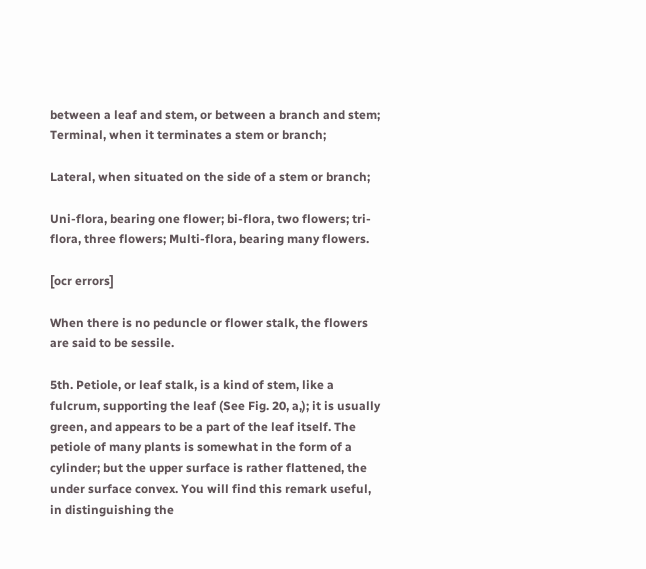between a leaf and stem, or between a branch and stem;
Terminal, when it terminates a stem or branch;

Lateral, when situated on the side of a stem or branch;

Uni-flora, bearing one flower; bi-flora, two flowers; tri-flora, three flowers; Multi-flora, bearing many flowers.

[ocr errors]

When there is no peduncle or flower stalk, the flowers are said to be sessile.

5th. Petiole, or leaf stalk, is a kind of stem, like a fulcrum, supporting the leaf (See Fig. 20, a,); it is usually green, and appears to be a part of the leaf itself. The petiole of many plants is somewhat in the form of a cylinder; but the upper surface is rather flattened, the under surface convex. You will find this remark useful, in distinguishing the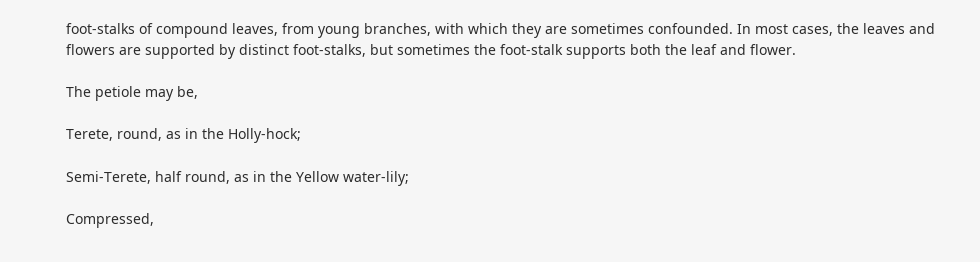foot-stalks of compound leaves, from young branches, with which they are sometimes confounded. In most cases, the leaves and flowers are supported by distinct foot-stalks, but sometimes the foot-stalk supports both the leaf and flower.

The petiole may be,

Terete, round, as in the Holly-hock;

Semi-Terete, half round, as in the Yellow water-lily;

Compressed,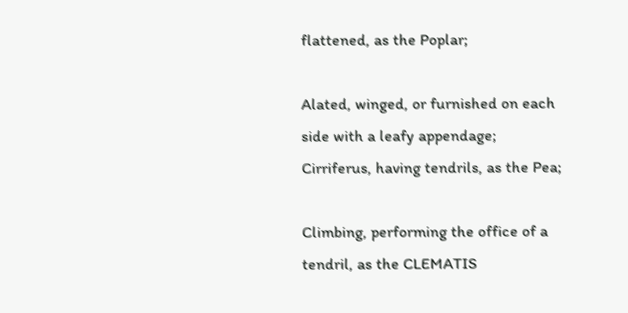flattened, as the Poplar;

Alated, winged, or furnished on each side with a leafy appendage;
Cirriferus, having tendrils, as the Pea;

Climbing, performing the office of a tendril, as the CLEMATIS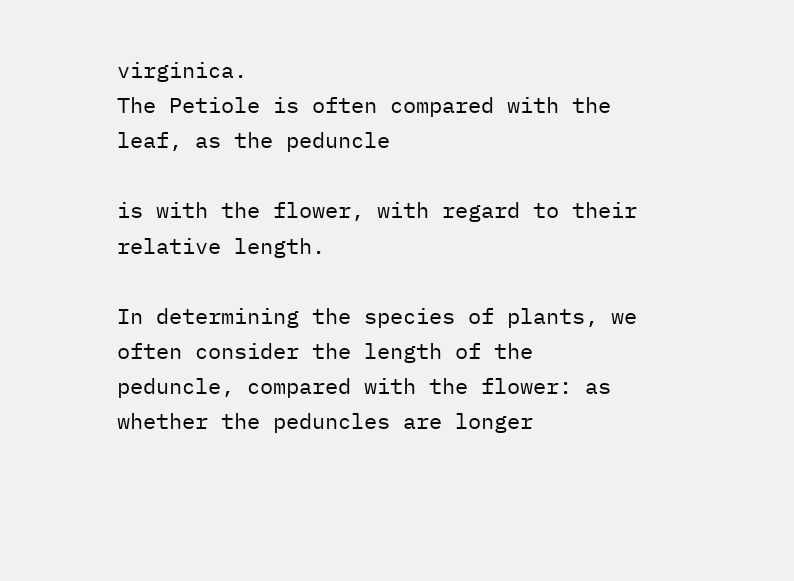virginica.
The Petiole is often compared with the leaf, as the peduncle

is with the flower, with regard to their relative length.

In determining the species of plants, we often consider the length of the peduncle, compared with the flower: as whether the peduncles are longer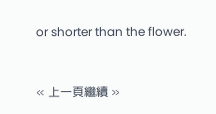or shorter than the flower.


« 上一頁繼續 »